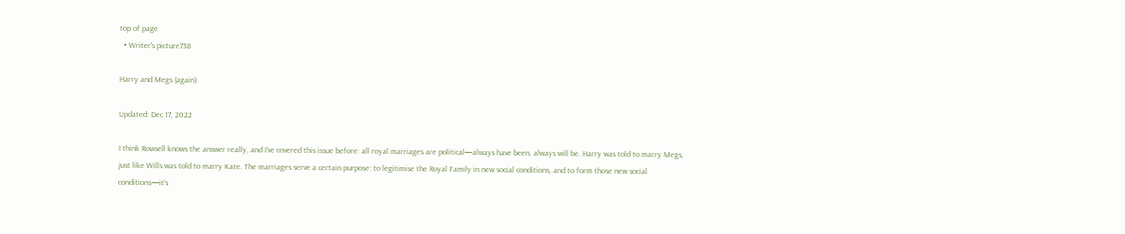top of page
  • Writer's picture738

Harry and Megs (again)

Updated: Dec 17, 2022

I think Rowsell knows the answer really, and I’ve covered this issue before: all royal marriages are political—always have been, always will be. Harry was told to marry Megs, just like Wills was told to marry Kate. The marriages serve a certain purpose: to legitimise the Royal Family in new social conditions, and to form those new social conditions—it’s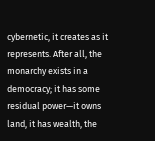cybernetic, it creates as it represents. After all, the monarchy exists in a democracy; it has some residual power—it owns land, it has wealth, the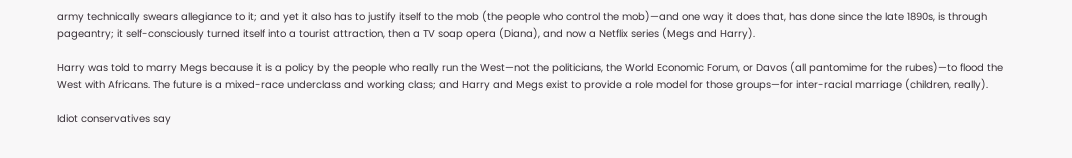army technically swears allegiance to it; and yet it also has to justify itself to the mob (the people who control the mob)—and one way it does that, has done since the late 1890s, is through pageantry; it self-consciously turned itself into a tourist attraction, then a TV soap opera (Diana), and now a Netflix series (Megs and Harry).

Harry was told to marry Megs because it is a policy by the people who really run the West—not the politicians, the World Economic Forum, or Davos (all pantomime for the rubes)—to flood the West with Africans. The future is a mixed-race underclass and working class; and Harry and Megs exist to provide a role model for those groups—for inter-racial marriage (children, really).

Idiot conservatives say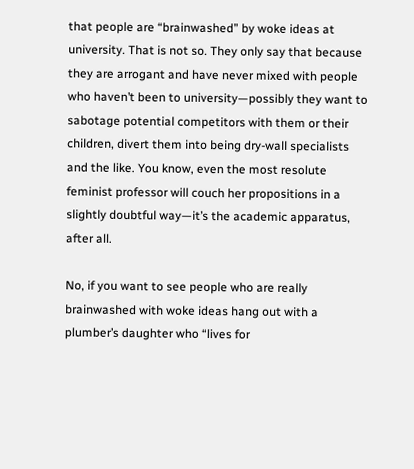that people are “brainwashed” by woke ideas at university. That is not so. They only say that because they are arrogant and have never mixed with people who haven’t been to university—possibly they want to sabotage potential competitors with them or their children, divert them into being dry-wall specialists and the like. You know, even the most resolute feminist professor will couch her propositions in a slightly doubtful way—it’s the academic apparatus, after all.

No, if you want to see people who are really brainwashed with woke ideas hang out with a plumber’s daughter who “lives for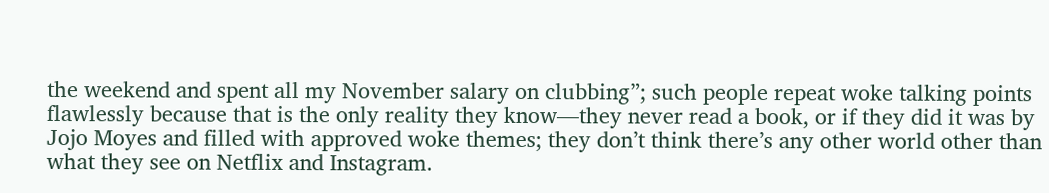the weekend and spent all my November salary on clubbing”; such people repeat woke talking points flawlessly because that is the only reality they know—they never read a book, or if they did it was by Jojo Moyes and filled with approved woke themes; they don’t think there’s any other world other than what they see on Netflix and Instagram.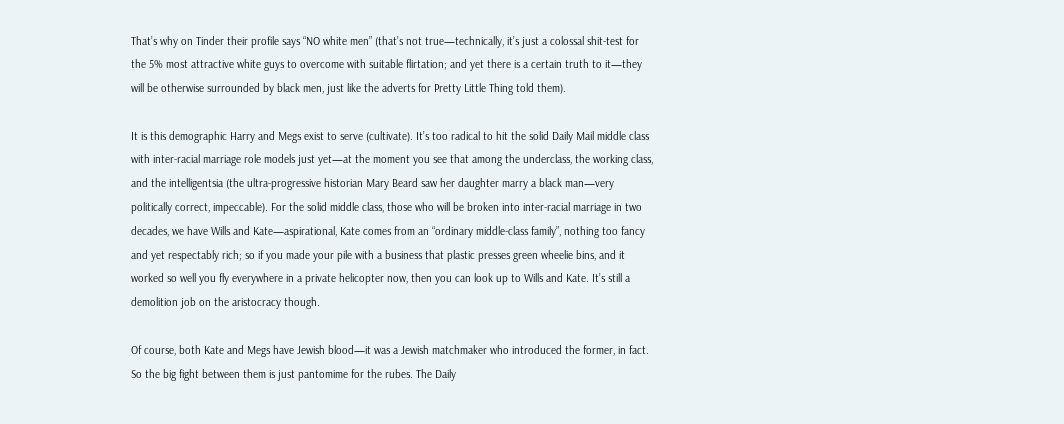That’s why on Tinder their profile says “NO white men” (that’s not true—technically, it’s just a colossal shit-test for the 5% most attractive white guys to overcome with suitable flirtation; and yet there is a certain truth to it—they will be otherwise surrounded by black men, just like the adverts for Pretty Little Thing told them).

It is this demographic Harry and Megs exist to serve (cultivate). It’s too radical to hit the solid Daily Mail middle class with inter-racial marriage role models just yet—at the moment you see that among the underclass, the working class, and the intelligentsia (the ultra-progressive historian Mary Beard saw her daughter marry a black man—very politically correct, impeccable). For the solid middle class, those who will be broken into inter-racial marriage in two decades, we have Wills and Kate—aspirational, Kate comes from an “ordinary middle-class family”, nothing too fancy and yet respectably rich; so if you made your pile with a business that plastic presses green wheelie bins, and it worked so well you fly everywhere in a private helicopter now, then you can look up to Wills and Kate. It’s still a demolition job on the aristocracy though.

Of course, both Kate and Megs have Jewish blood—it was a Jewish matchmaker who introduced the former, in fact. So the big fight between them is just pantomime for the rubes. The Daily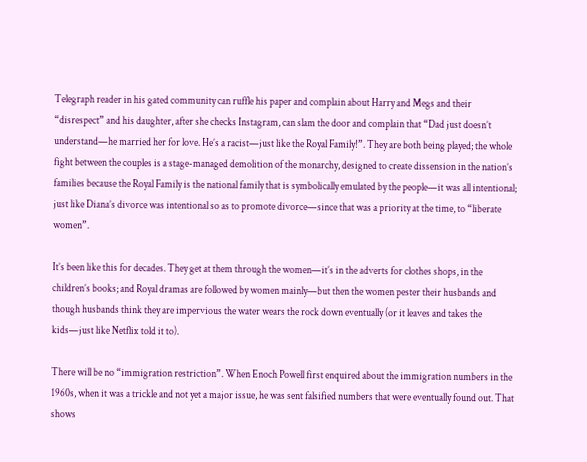Telegraph reader in his gated community can ruffle his paper and complain about Harry and Megs and their “disrespect” and his daughter, after she checks Instagram, can slam the door and complain that “Dad just doesn’t understand—he married her for love. He’s a racist—just like the Royal Family!”. They are both being played; the whole fight between the couples is a stage-managed demolition of the monarchy, designed to create dissension in the nation’s families because the Royal Family is the national family that is symbolically emulated by the people—it was all intentional; just like Diana’s divorce was intentional so as to promote divorce—since that was a priority at the time, to “liberate women”.

It’s been like this for decades. They get at them through the women—it’s in the adverts for clothes shops, in the children’s books; and Royal dramas are followed by women mainly—but then the women pester their husbands and though husbands think they are impervious the water wears the rock down eventually (or it leaves and takes the kids—just like Netflix told it to).

There will be no “immigration restriction”. When Enoch Powell first enquired about the immigration numbers in the 1960s, when it was a trickle and not yet a major issue, he was sent falsified numbers that were eventually found out. That shows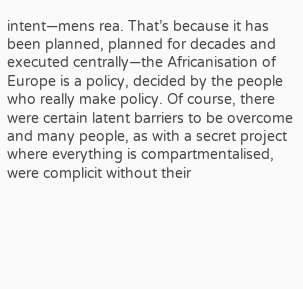intent—mens rea. That’s because it has been planned, planned for decades and executed centrally—the Africanisation of Europe is a policy, decided by the people who really make policy. Of course, there were certain latent barriers to be overcome and many people, as with a secret project where everything is compartmentalised, were complicit without their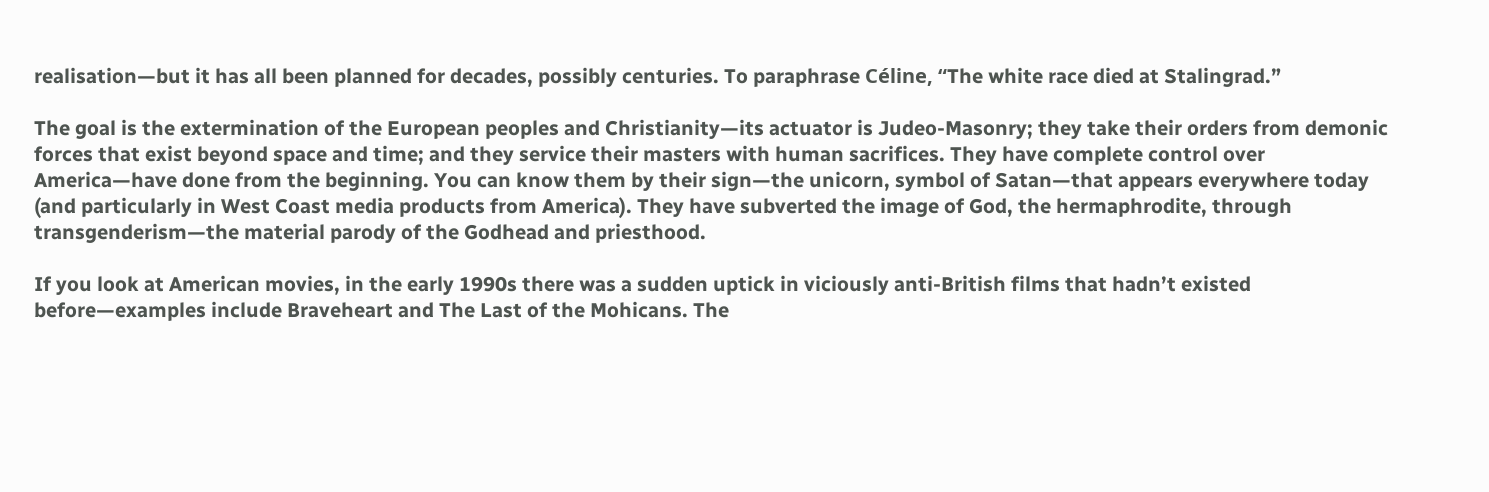realisation—but it has all been planned for decades, possibly centuries. To paraphrase Céline, “The white race died at Stalingrad.”

The goal is the extermination of the European peoples and Christianity—its actuator is Judeo-Masonry; they take their orders from demonic forces that exist beyond space and time; and they service their masters with human sacrifices. They have complete control over America—have done from the beginning. You can know them by their sign—the unicorn, symbol of Satan—that appears everywhere today (and particularly in West Coast media products from America). They have subverted the image of God, the hermaphrodite, through transgenderism—the material parody of the Godhead and priesthood.

If you look at American movies, in the early 1990s there was a sudden uptick in viciously anti-British films that hadn’t existed before—examples include Braveheart and The Last of the Mohicans. The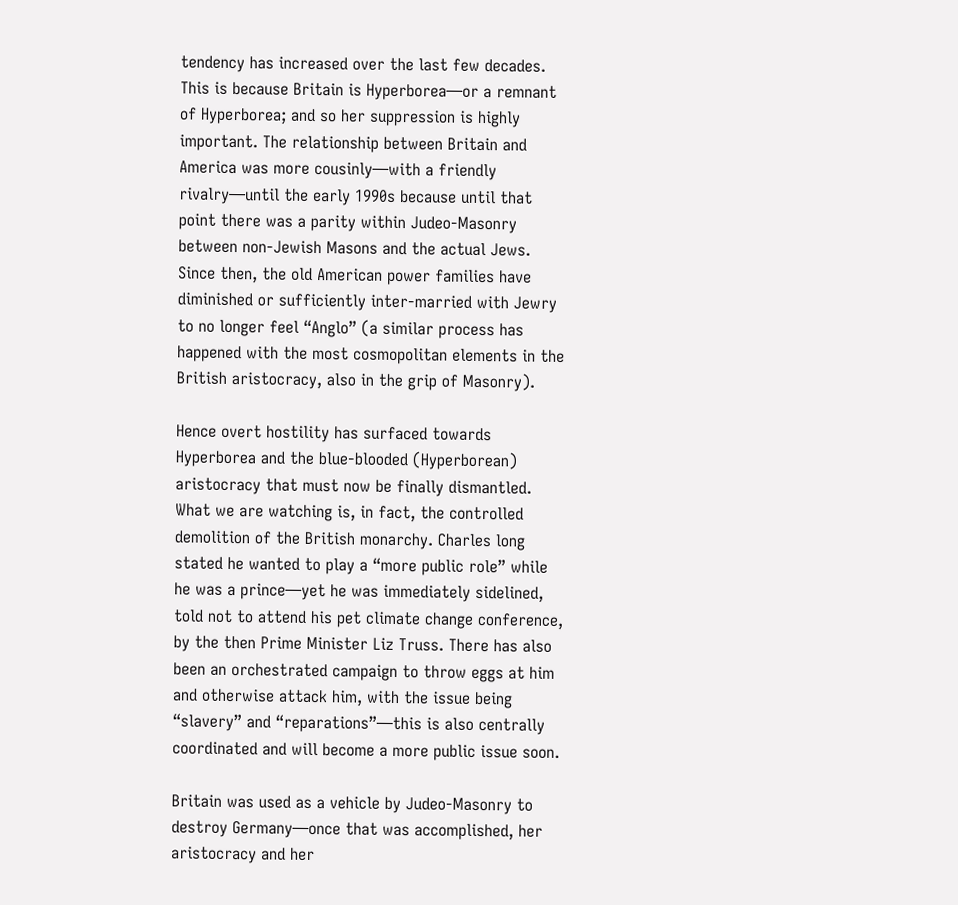tendency has increased over the last few decades. This is because Britain is Hyperborea—or a remnant of Hyperborea; and so her suppression is highly important. The relationship between Britain and America was more cousinly—with a friendly rivalry—until the early 1990s because until that point there was a parity within Judeo-Masonry between non-Jewish Masons and the actual Jews. Since then, the old American power families have diminished or sufficiently inter-married with Jewry to no longer feel “Anglo” (a similar process has happened with the most cosmopolitan elements in the British aristocracy, also in the grip of Masonry).

Hence overt hostility has surfaced towards Hyperborea and the blue-blooded (Hyperborean) aristocracy that must now be finally dismantled. What we are watching is, in fact, the controlled demolition of the British monarchy. Charles long stated he wanted to play a “more public role” while he was a prince—yet he was immediately sidelined, told not to attend his pet climate change conference, by the then Prime Minister Liz Truss. There has also been an orchestrated campaign to throw eggs at him and otherwise attack him, with the issue being “slavery” and “reparations”—this is also centrally coordinated and will become a more public issue soon.

Britain was used as a vehicle by Judeo-Masonry to destroy Germany—once that was accomplished, her aristocracy and her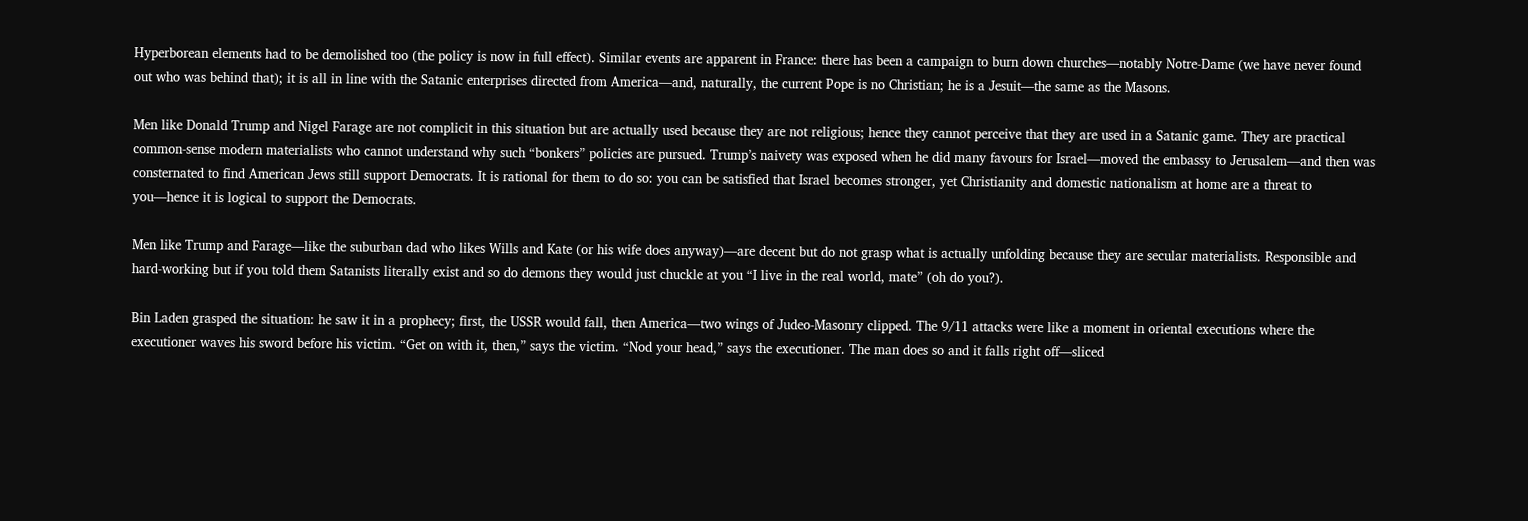Hyperborean elements had to be demolished too (the policy is now in full effect). Similar events are apparent in France: there has been a campaign to burn down churches—notably Notre-Dame (we have never found out who was behind that); it is all in line with the Satanic enterprises directed from America—and, naturally, the current Pope is no Christian; he is a Jesuit—the same as the Masons.

Men like Donald Trump and Nigel Farage are not complicit in this situation but are actually used because they are not religious; hence they cannot perceive that they are used in a Satanic game. They are practical common-sense modern materialists who cannot understand why such “bonkers” policies are pursued. Trump’s naivety was exposed when he did many favours for Israel—moved the embassy to Jerusalem—and then was consternated to find American Jews still support Democrats. It is rational for them to do so: you can be satisfied that Israel becomes stronger, yet Christianity and domestic nationalism at home are a threat to you—hence it is logical to support the Democrats.

Men like Trump and Farage—like the suburban dad who likes Wills and Kate (or his wife does anyway)—are decent but do not grasp what is actually unfolding because they are secular materialists. Responsible and hard-working but if you told them Satanists literally exist and so do demons they would just chuckle at you “I live in the real world, mate” (oh do you?).

Bin Laden grasped the situation: he saw it in a prophecy; first, the USSR would fall, then America—two wings of Judeo-Masonry clipped. The 9/11 attacks were like a moment in oriental executions where the executioner waves his sword before his victim. “Get on with it, then,” says the victim. “Nod your head,” says the executioner. The man does so and it falls right off—sliced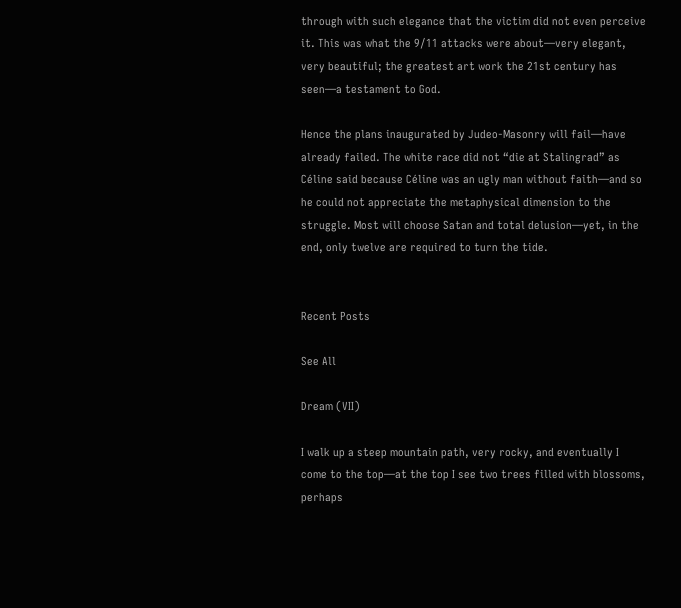through with such elegance that the victim did not even perceive it. This was what the 9/11 attacks were about—very elegant, very beautiful; the greatest art work the 21st century has seen—a testament to God.

Hence the plans inaugurated by Judeo-Masonry will fail—have already failed. The white race did not “die at Stalingrad” as Céline said because Céline was an ugly man without faith—and so he could not appreciate the metaphysical dimension to the struggle. Most will choose Satan and total delusion—yet, in the end, only twelve are required to turn the tide.


Recent Posts

See All

Dream (VII)

I walk up a steep mountain path, very rocky, and eventually I come to the top—at the top I see two trees filled with blossoms, perhaps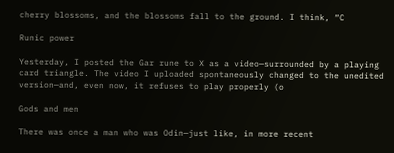cherry blossoms, and the blossoms fall to the ground. I think, “C

Runic power

Yesterday, I posted the Gar rune to X as a video—surrounded by a playing card triangle. The video I uploaded spontaneously changed to the unedited version—and, even now, it refuses to play properly (o

Gods and men

There was once a man who was Odin—just like, in more recent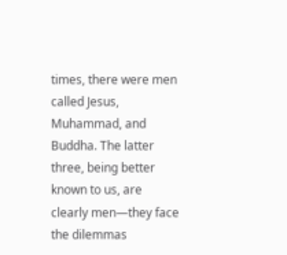times, there were men called Jesus, Muhammad, and Buddha. The latter three, being better known to us, are clearly men—they face the dilemmas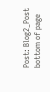Post: Blog2_Post
bottom of page